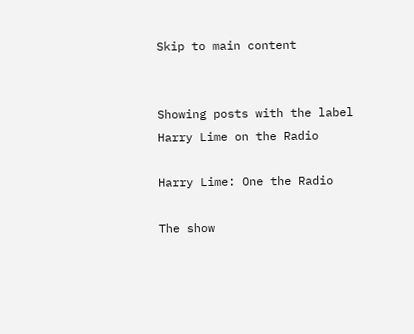Skip to main content


Showing posts with the label Harry Lime on the Radio

Harry Lime: One the Radio

The show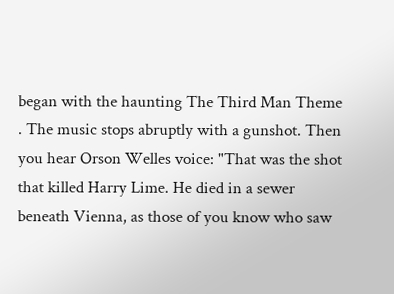began with the haunting The Third Man Theme . The music stops abruptly with a gunshot. Then you hear Orson Welles voice: "That was the shot that killed Harry Lime. He died in a sewer beneath Vienna, as those of you know who saw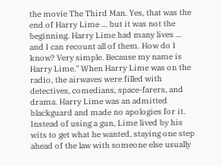the movie The Third Man. Yes, that was the end of Harry Lime ... but it was not the beginning. Harry Lime had many lives ... and I can recount all of them. How do I know? Very simple. Because my name is Harry Lime." When Harry Lime was on the radio, the airwaves were filled with detectives, comedians, space-farers, and drama. Harry Lime was an admitted blackguard and made no apologies for it. Instead of using a gun, Lime lived by his wits to get what he wanted, staying one step ahead of the law with someone else usually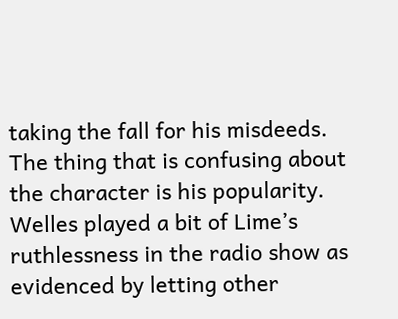taking the fall for his misdeeds. The thing that is confusing about the character is his popularity. Welles played a bit of Lime’s ruthlessness in the radio show as evidenced by letting other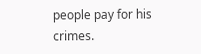people pay for his crimes.